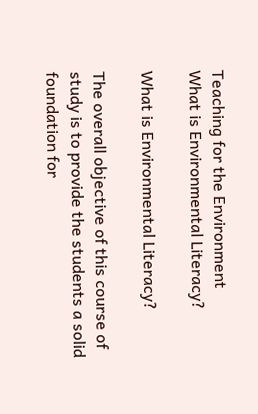Teaching for the Environment
What is Environmental Literacy?

What is Environmental Literacy?

The overall objective of this course of study is to provide the students a solid foundation for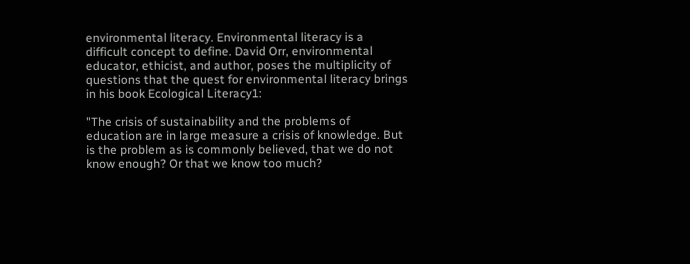environmental literacy. Environmental literacy is a difficult concept to define. David Orr, environmental educator, ethicist, and author, poses the multiplicity of questions that the quest for environmental literacy brings in his book Ecological Literacy1:

"The crisis of sustainability and the problems of education are in large measure a crisis of knowledge. But is the problem as is commonly believed, that we do not know enough? Or that we know too much?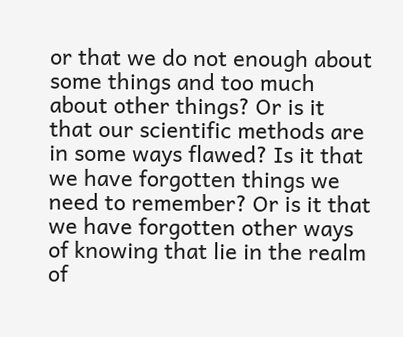or that we do not enough about some things and too much about other things? Or is it that our scientific methods are in some ways flawed? Is it that we have forgotten things we need to remember? Or is it that we have forgotten other ways of knowing that lie in the realm of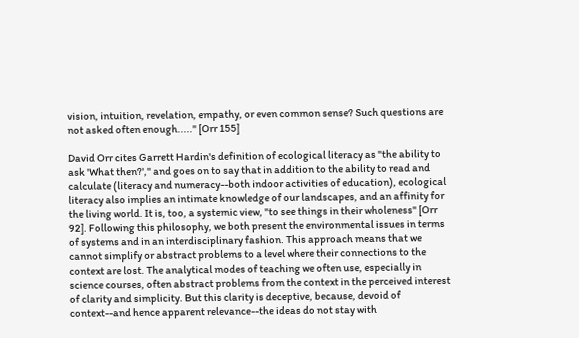vision, intuition, revelation, empathy, or even common sense? Such questions are not asked often enough....." [Orr 155]

David Orr cites Garrett Hardin's definition of ecological literacy as "the ability to ask 'What then?'," and goes on to say that in addition to the ability to read and calculate (literacy and numeracy--both indoor activities of education), ecological literacy also implies an intimate knowledge of our landscapes, and an affinity for the living world. It is, too, a systemic view, "to see things in their wholeness" [Orr 92]. Following this philosophy, we both present the environmental issues in terms of systems and in an interdisciplinary fashion. This approach means that we cannot simplify or abstract problems to a level where their connections to the context are lost. The analytical modes of teaching we often use, especially in science courses, often abstract problems from the context in the perceived interest of clarity and simplicity. But this clarity is deceptive, because, devoid of context--and hence apparent relevance--the ideas do not stay with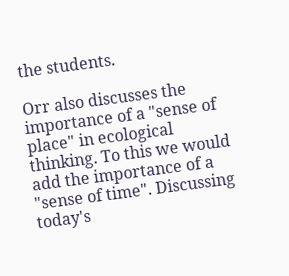the students.

Orr also discusses the importance of a "sense of place" in ecological thinking. To this we would add the importance of a "sense of time". Discussing today's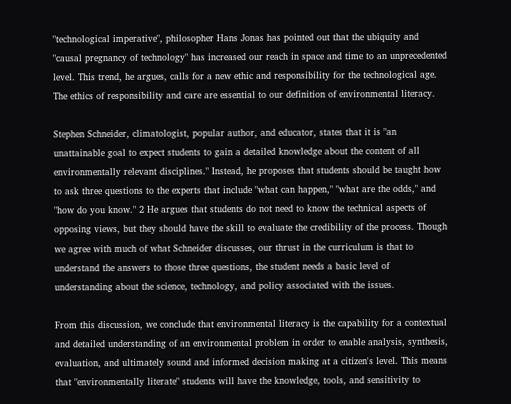"technological imperative", philosopher Hans Jonas has pointed out that the ubiquity and "causal pregnancy of technology" has increased our reach in space and time to an unprecedented level. This trend, he argues, calls for a new ethic and responsibility for the technological age. The ethics of responsibility and care are essential to our definition of environmental literacy.

Stephen Schneider, climatologist, popular author, and educator, states that it is "an unattainable goal to expect students to gain a detailed knowledge about the content of all environmentally relevant disciplines." Instead, he proposes that students should be taught how to ask three questions to the experts that include "what can happen," "what are the odds," and "how do you know." 2 He argues that students do not need to know the technical aspects of opposing views, but they should have the skill to evaluate the credibility of the process. Though we agree with much of what Schneider discusses, our thrust in the curriculum is that to understand the answers to those three questions, the student needs a basic level of understanding about the science, technology, and policy associated with the issues.

From this discussion, we conclude that environmental literacy is the capability for a contextual and detailed understanding of an environmental problem in order to enable analysis, synthesis, evaluation, and ultimately sound and informed decision making at a citizen's level. This means that "environmentally literate" students will have the knowledge, tools, and sensitivity to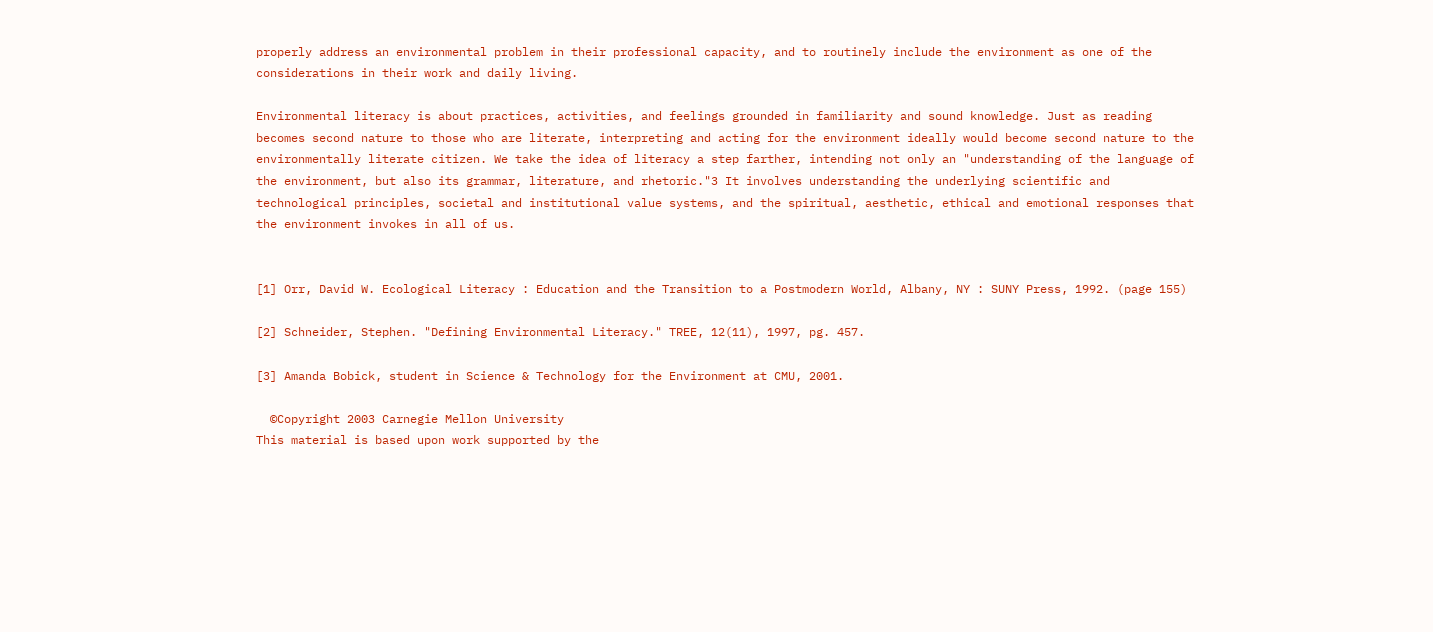properly address an environmental problem in their professional capacity, and to routinely include the environment as one of the considerations in their work and daily living.

Environmental literacy is about practices, activities, and feelings grounded in familiarity and sound knowledge. Just as reading becomes second nature to those who are literate, interpreting and acting for the environment ideally would become second nature to the environmentally literate citizen. We take the idea of literacy a step farther, intending not only an "understanding of the language of the environment, but also its grammar, literature, and rhetoric."3 It involves understanding the underlying scientific and technological principles, societal and institutional value systems, and the spiritual, aesthetic, ethical and emotional responses that the environment invokes in all of us.


[1] Orr, David W. Ecological Literacy : Education and the Transition to a Postmodern World, Albany, NY : SUNY Press, 1992. (page 155)

[2] Schneider, Stephen. "Defining Environmental Literacy." TREE, 12(11), 1997, pg. 457.

[3] Amanda Bobick, student in Science & Technology for the Environment at CMU, 2001.

  ©Copyright 2003 Carnegie Mellon University
This material is based upon work supported by the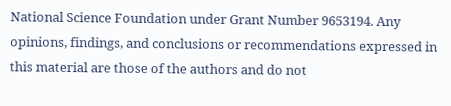National Science Foundation under Grant Number 9653194. Any opinions, findings, and conclusions or recommendations expressed in this material are those of the authors and do not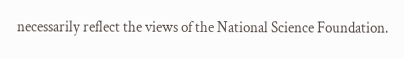necessarily reflect the views of the National Science Foundation.